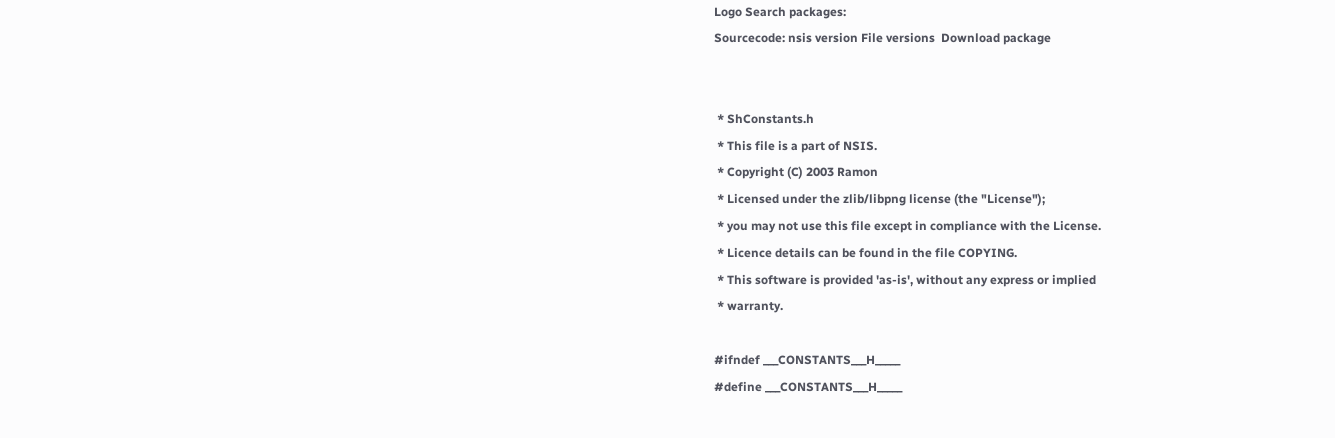Logo Search packages:
Sourcecode: nsis version File versions  Download package


 * ShConstants.h
 * This file is a part of NSIS.
 * Copyright (C) 2003 Ramon
 * Licensed under the zlib/libpng license (the "License");
 * you may not use this file except in compliance with the License.
 * Licence details can be found in the file COPYING.
 * This software is provided 'as-is', without any express or implied
 * warranty.

#ifndef ___CONSTANTS___H_____
#define ___CONSTANTS___H_____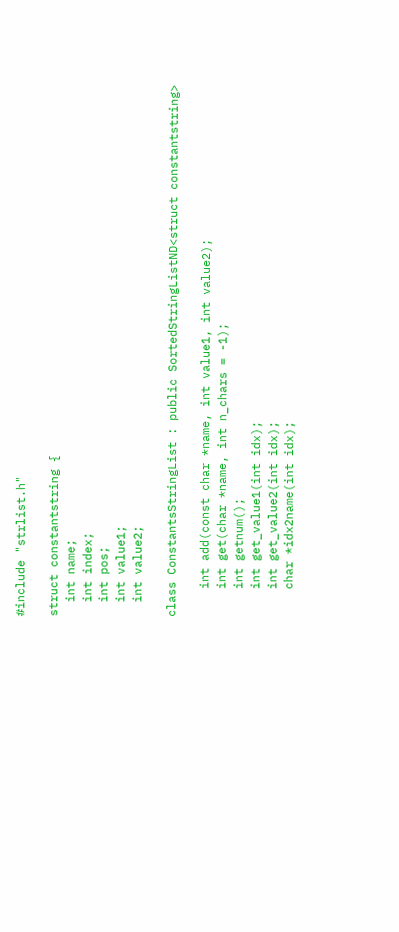#include "strlist.h"

struct constantstring {
  int name;
  int index;
  int pos;
  int value1;
  int value2;

class ConstantsStringList : public SortedStringListND<struct constantstring>

    int add(const char *name, int value1, int value2);
    int get(char *name, int n_chars = -1);
    int getnum();
    int get_value1(int idx);
    int get_value2(int idx);
    char *idx2name(int idx);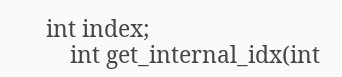int index;
    int get_internal_idx(int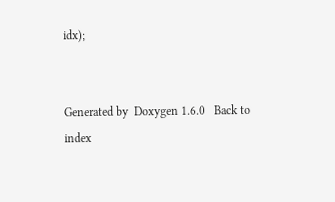idx);


Generated by  Doxygen 1.6.0   Back to index